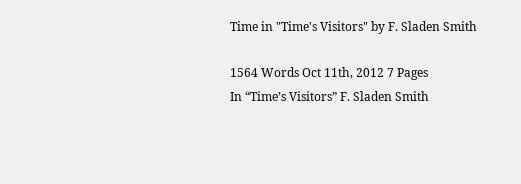Time in "Time's Visitors" by F. Sladen Smith

1564 Words Oct 11th, 2012 7 Pages
In “Time’s Visitors” F. Sladen Smith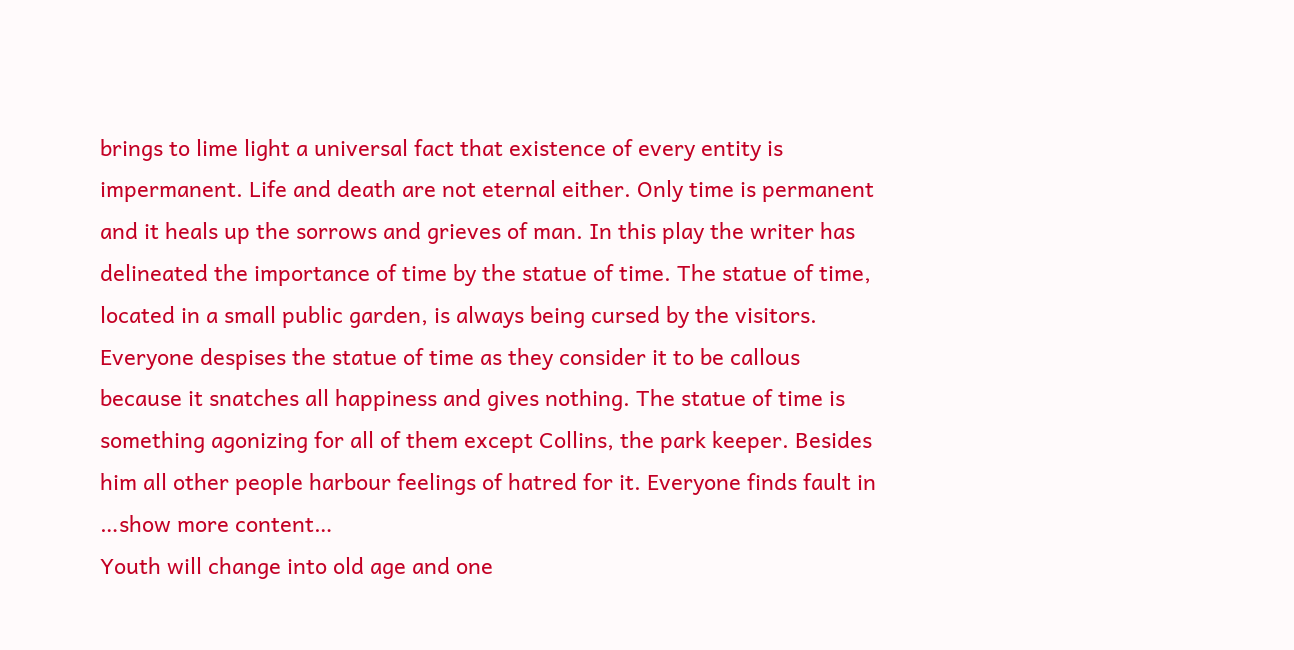brings to lime light a universal fact that existence of every entity is impermanent. Life and death are not eternal either. Only time is permanent and it heals up the sorrows and grieves of man. In this play the writer has delineated the importance of time by the statue of time. The statue of time, located in a small public garden, is always being cursed by the visitors. Everyone despises the statue of time as they consider it to be callous because it snatches all happiness and gives nothing. The statue of time is something agonizing for all of them except Collins, the park keeper. Besides him all other people harbour feelings of hatred for it. Everyone finds fault in …show more content…
Youth will change into old age and one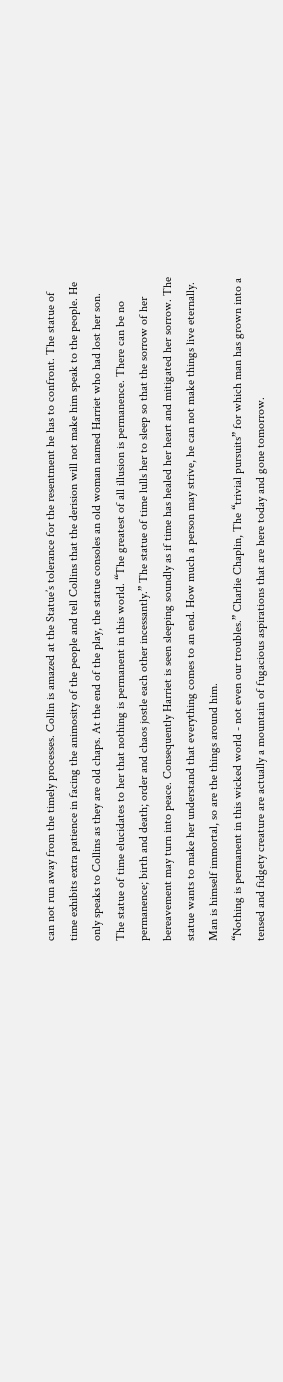can not run away from the timely processes. Collin is amazed at the Statue’s tolerance for the resentment he has to confront. The statue of time exhibits extra patience in facing the animosity of the people and tell Collins that the derision will not make him speak to the people. He only speaks to Collins as they are old chaps. At the end of the play, the statue consoles an old woman named Harriet who had lost her son. The statue of time elucidates to her that nothing is permanent in this world. “The greatest of all illusion is permanence. There can be no permanence; birth and death; order and chaos jostle each other incessantly.” The statue of time lulls her to sleep so that the sorrow of her bereavement may turn into peace. Consequently Harriet is seen sleeping soundly as if time has healed her heart and mitigated her sorrow. The statue wants to make her understand that everything comes to an end. How much a person may strive, he can not make things live eternally. Man is himself immortal, so are the things around him.
“Nothing is permanent in this wicked world - not even our troubles.” Charlie Chaplin, The “trivial pursuits” for which man has grown into a tensed and fidgety creature are actually a mountain of fugacious aspirations that are here today and gone tomorrow.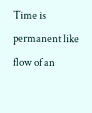Time is permanent like flow of an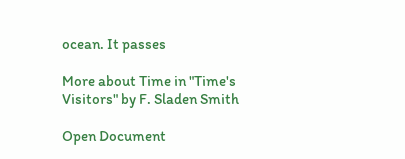ocean. It passes

More about Time in "Time's Visitors" by F. Sladen Smith

Open Document